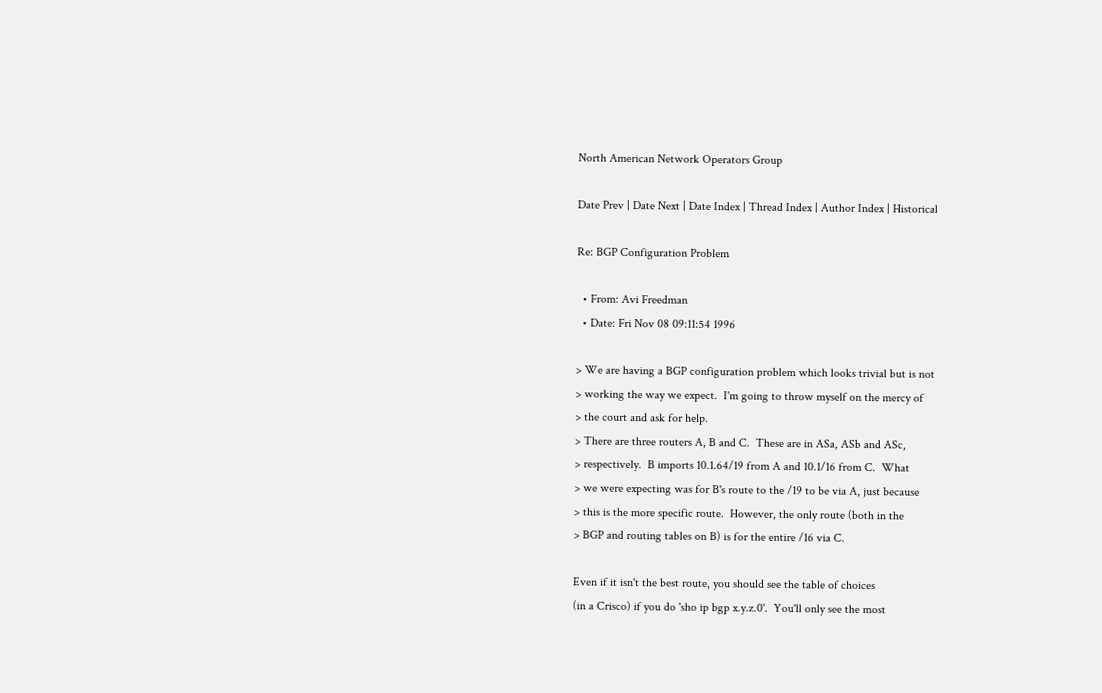North American Network Operators Group

Date Prev | Date Next | Date Index | Thread Index | Author Index | Historical

Re: BGP Configuration Problem

  • From: Avi Freedman
  • Date: Fri Nov 08 09:11:54 1996

> We are having a BGP configuration problem which looks trivial but is not
> working the way we expect.  I'm going to throw myself on the mercy of
> the court and ask for help.
> There are three routers A, B and C.  These are in ASa, ASb and ASc,
> respectively.  B imports 10.1.64/19 from A and 10.1/16 from C.  What
> we were expecting was for B's route to the /19 to be via A, just because
> this is the more specific route.  However, the only route (both in the
> BGP and routing tables on B) is for the entire /16 via C.

Even if it isn't the best route, you should see the table of choices
(in a Crisco) if you do 'sho ip bgp x.y.z.0'.  You'll only see the most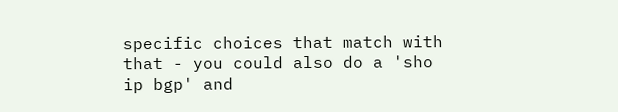specific choices that match with that - you could also do a 'sho ip bgp' and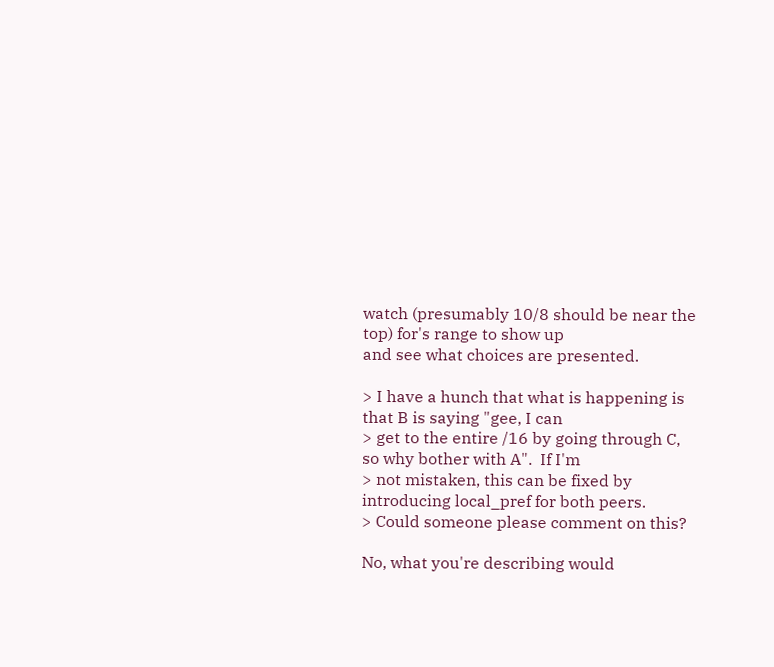watch (presumably 10/8 should be near the top) for's range to show up
and see what choices are presented.

> I have a hunch that what is happening is that B is saying "gee, I can
> get to the entire /16 by going through C, so why bother with A".  If I'm
> not mistaken, this can be fixed by introducing local_pref for both peers.
> Could someone please comment on this?

No, what you're describing would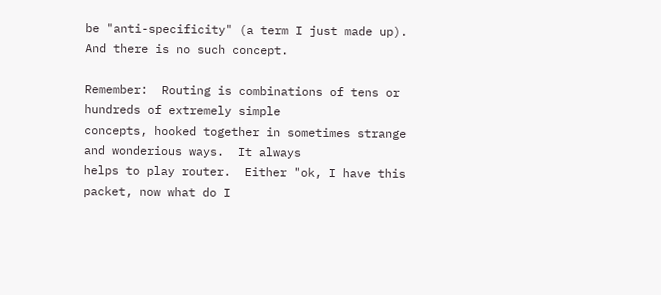be "anti-specificity" (a term I just made up).
And there is no such concept.

Remember:  Routing is combinations of tens or hundreds of extremely simple
concepts, hooked together in sometimes strange and wonderious ways.  It always
helps to play router.  Either "ok, I have this packet, now what do I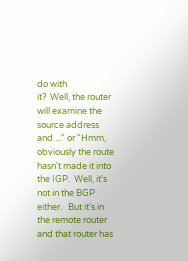do with
it?  Well, the router will examine the source address and ..." or "Hmm,
obviously the route hasn't made it into the IGP.  Well, it's not in the BGP
either.   But it's in the remote router and that router has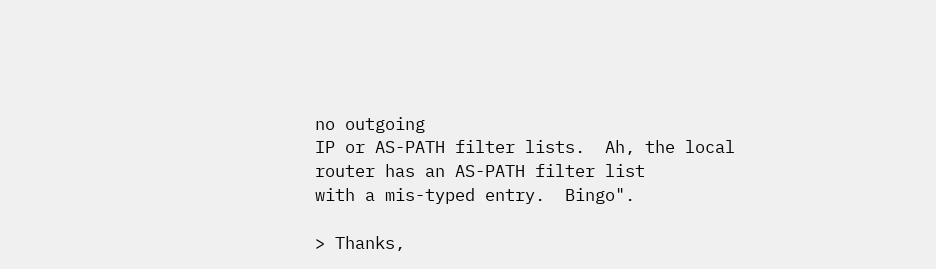no outgoing
IP or AS-PATH filter lists.  Ah, the local router has an AS-PATH filter list
with a mis-typed entry.  Bingo".

> Thanks,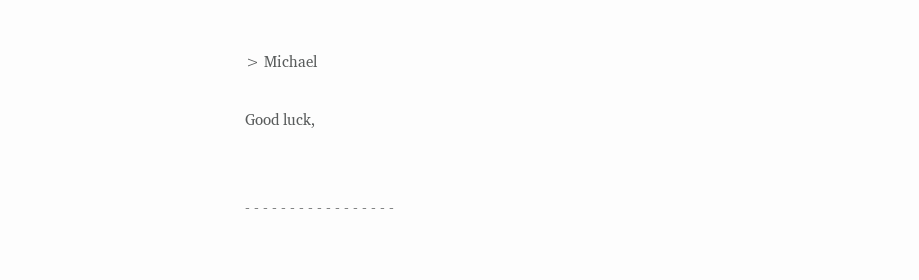> Michael

Good luck,


- - - - - - - - - - - - - - - - -